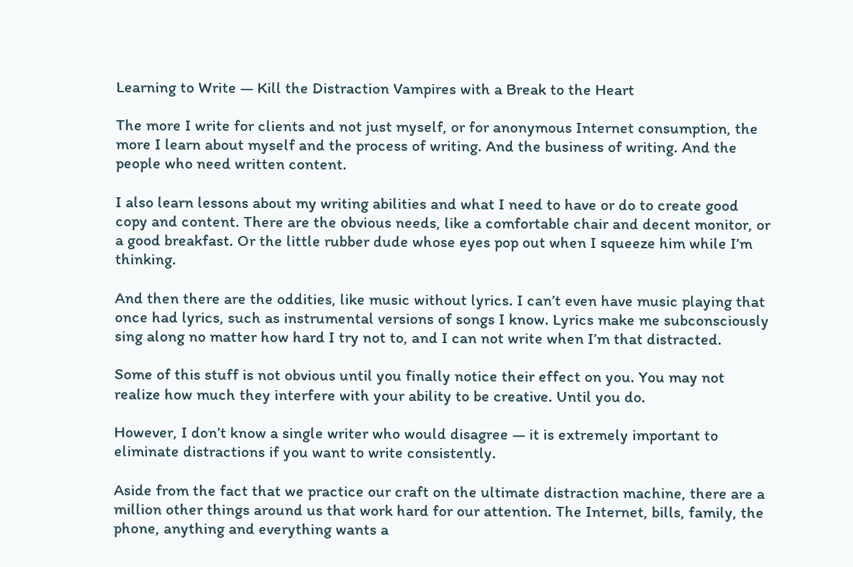Learning to Write — Kill the Distraction Vampires with a Break to the Heart

The more I write for clients and not just myself, or for anonymous Internet consumption, the more I learn about myself and the process of writing. And the business of writing. And the people who need written content.

I also learn lessons about my writing abilities and what I need to have or do to create good copy and content. There are the obvious needs, like a comfortable chair and decent monitor, or a good breakfast. Or the little rubber dude whose eyes pop out when I squeeze him while I’m thinking.

And then there are the oddities, like music without lyrics. I can’t even have music playing that once had lyrics, such as instrumental versions of songs I know. Lyrics make me subconsciously sing along no matter how hard I try not to, and I can not write when I’m that distracted.

Some of this stuff is not obvious until you finally notice their effect on you. You may not realize how much they interfere with your ability to be creative. Until you do.

However, I don’t know a single writer who would disagree — it is extremely important to eliminate distractions if you want to write consistently.

Aside from the fact that we practice our craft on the ultimate distraction machine, there are a million other things around us that work hard for our attention. The Internet, bills, family, the phone, anything and everything wants a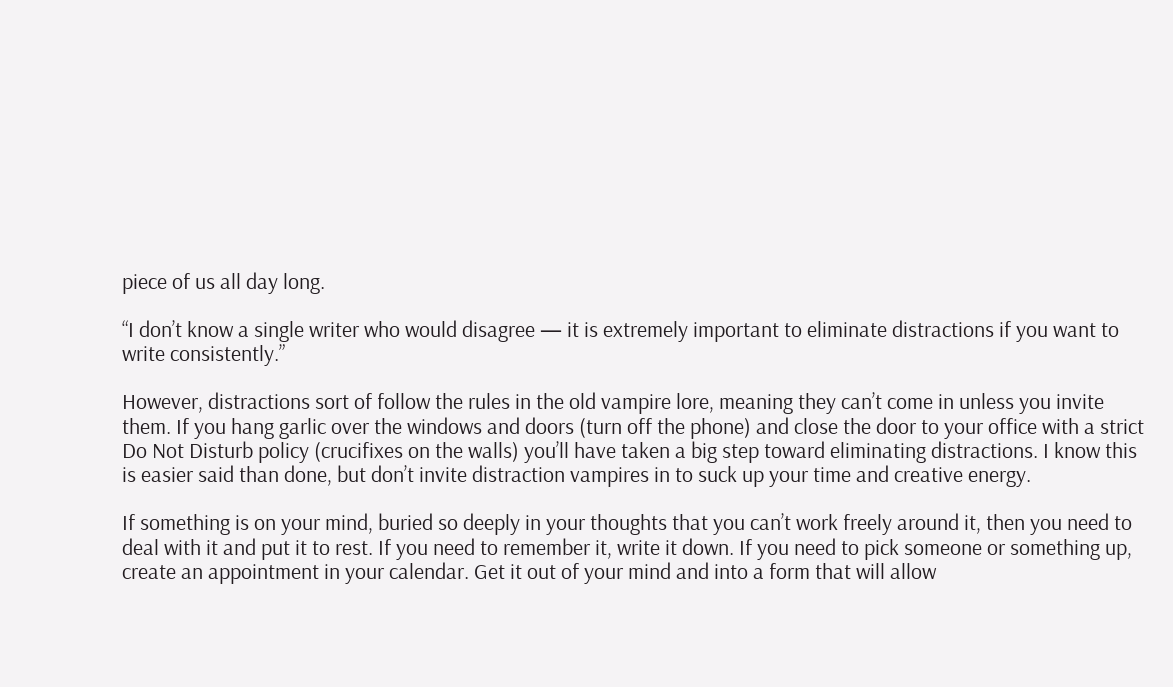piece of us all day long.

“I don’t know a single writer who would disagree — it is extremely important to eliminate distractions if you want to write consistently.”

However, distractions sort of follow the rules in the old vampire lore, meaning they can’t come in unless you invite them. If you hang garlic over the windows and doors (turn off the phone) and close the door to your office with a strict Do Not Disturb policy (crucifixes on the walls) you’ll have taken a big step toward eliminating distractions. I know this is easier said than done, but don’t invite distraction vampires in to suck up your time and creative energy.

If something is on your mind, buried so deeply in your thoughts that you can’t work freely around it, then you need to deal with it and put it to rest. If you need to remember it, write it down. If you need to pick someone or something up, create an appointment in your calendar. Get it out of your mind and into a form that will allow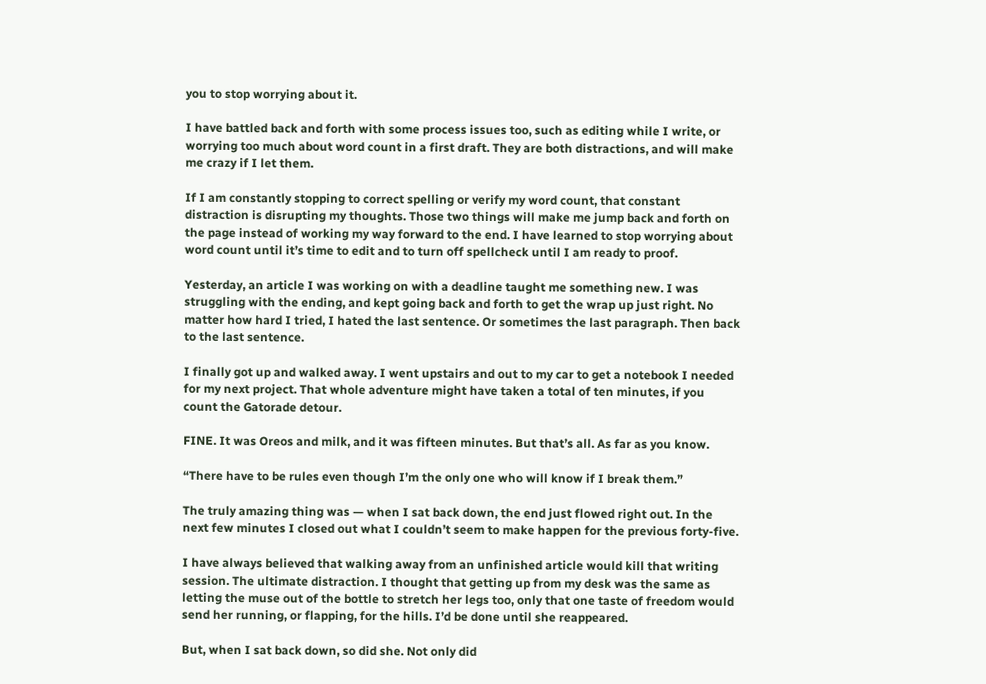you to stop worrying about it.

I have battled back and forth with some process issues too, such as editing while I write, or worrying too much about word count in a first draft. They are both distractions, and will make me crazy if I let them.

If I am constantly stopping to correct spelling or verify my word count, that constant distraction is disrupting my thoughts. Those two things will make me jump back and forth on the page instead of working my way forward to the end. I have learned to stop worrying about word count until it’s time to edit and to turn off spellcheck until I am ready to proof.

Yesterday, an article I was working on with a deadline taught me something new. I was struggling with the ending, and kept going back and forth to get the wrap up just right. No matter how hard I tried, I hated the last sentence. Or sometimes the last paragraph. Then back to the last sentence.

I finally got up and walked away. I went upstairs and out to my car to get a notebook I needed for my next project. That whole adventure might have taken a total of ten minutes, if you count the Gatorade detour.

FINE. It was Oreos and milk, and it was fifteen minutes. But that’s all. As far as you know.

“There have to be rules even though I’m the only one who will know if I break them.”

The truly amazing thing was — when I sat back down, the end just flowed right out. In the next few minutes I closed out what I couldn’t seem to make happen for the previous forty-five.

I have always believed that walking away from an unfinished article would kill that writing session. The ultimate distraction. I thought that getting up from my desk was the same as letting the muse out of the bottle to stretch her legs too, only that one taste of freedom would send her running, or flapping, for the hills. I’d be done until she reappeared.

But, when I sat back down, so did she. Not only did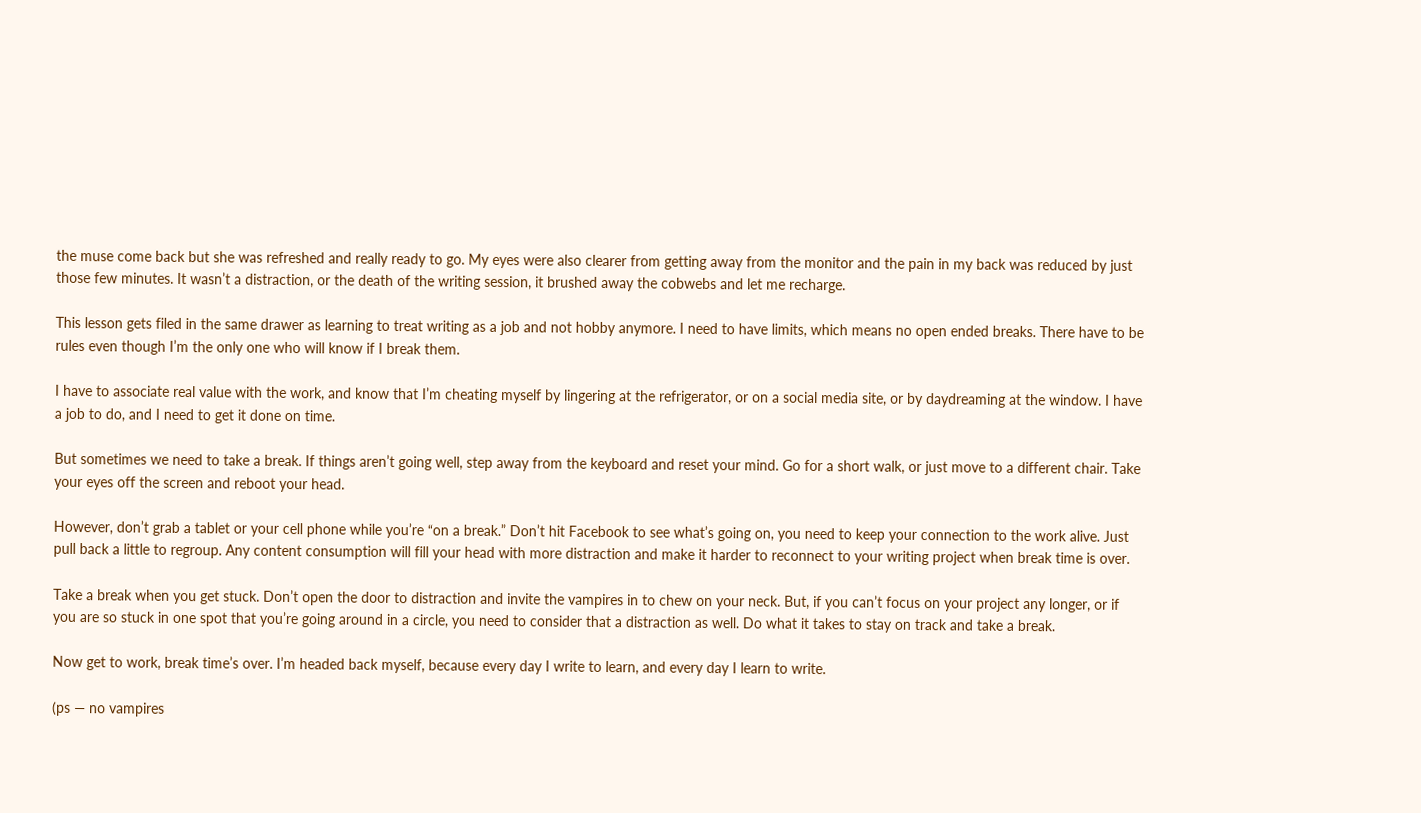the muse come back but she was refreshed and really ready to go. My eyes were also clearer from getting away from the monitor and the pain in my back was reduced by just those few minutes. It wasn’t a distraction, or the death of the writing session, it brushed away the cobwebs and let me recharge.

This lesson gets filed in the same drawer as learning to treat writing as a job and not hobby anymore. I need to have limits, which means no open ended breaks. There have to be rules even though I’m the only one who will know if I break them.

I have to associate real value with the work, and know that I’m cheating myself by lingering at the refrigerator, or on a social media site, or by daydreaming at the window. I have a job to do, and I need to get it done on time.

But sometimes we need to take a break. If things aren’t going well, step away from the keyboard and reset your mind. Go for a short walk, or just move to a different chair. Take your eyes off the screen and reboot your head.

However, don’t grab a tablet or your cell phone while you’re “on a break.” Don’t hit Facebook to see what’s going on, you need to keep your connection to the work alive. Just pull back a little to regroup. Any content consumption will fill your head with more distraction and make it harder to reconnect to your writing project when break time is over.

Take a break when you get stuck. Don’t open the door to distraction and invite the vampires in to chew on your neck. But, if you can’t focus on your project any longer, or if you are so stuck in one spot that you’re going around in a circle, you need to consider that a distraction as well. Do what it takes to stay on track and take a break.

Now get to work, break time’s over. I’m headed back myself, because every day I write to learn, and every day I learn to write.

(ps — no vampires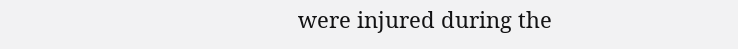were injured during the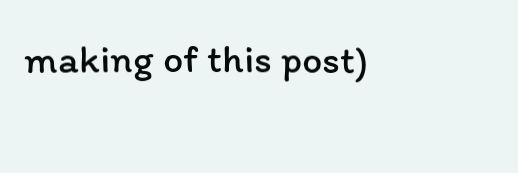making of this post)